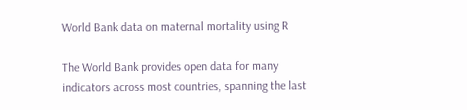World Bank data on maternal mortality using R

The World Bank provides open data for many indicators across most countries, spanning the last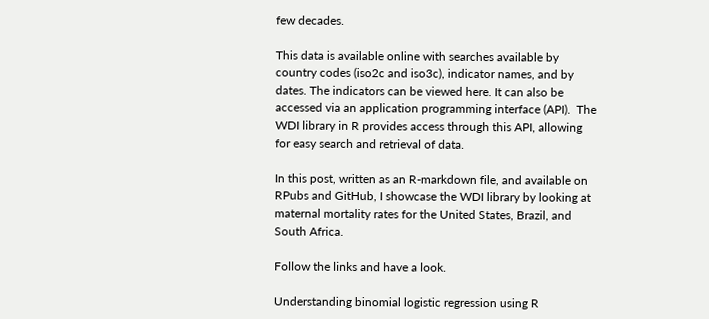few decades.

This data is available online with searches available by country codes (iso2c and iso3c), indicator names, and by dates. The indicators can be viewed here. It can also be accessed via an application programming interface (API).  The WDI library in R provides access through this API, allowing for easy search and retrieval of data.

In this post, written as an R-markdown file, and available on RPubs and GitHub, I showcase the WDI library by looking at maternal mortality rates for the United States, Brazil, and South Africa.

Follow the links and have a look.

Understanding binomial logistic regression using R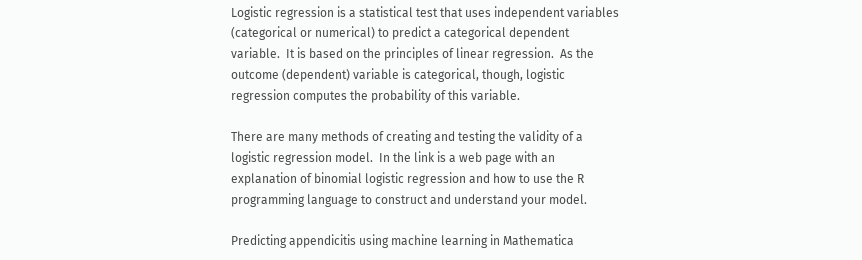Logistic regression is a statistical test that uses independent variables (categorical or numerical) to predict a categorical dependent variable.  It is based on the principles of linear regression.  As the outcome (dependent) variable is categorical, though, logistic regression computes the probability of this variable.

There are many methods of creating and testing the validity of a logistic regression model.  In the link is a web page with an explanation of binomial logistic regression and how to use the R programming language to construct and understand your model.

Predicting appendicitis using machine learning in Mathematica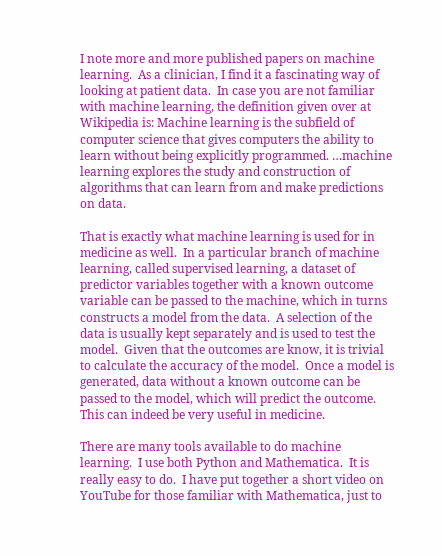I note more and more published papers on machine learning.  As a clinician, I find it a fascinating way of looking at patient data.  In case you are not familiar with machine learning, the definition given over at Wikipedia is: Machine learning is the subfield of computer science that gives computers the ability to learn without being explicitly programmed. …machine learning explores the study and construction of algorithms that can learn from and make predictions on data.

That is exactly what machine learning is used for in medicine as well.  In a particular branch of machine learning, called supervised learning, a dataset of predictor variables together with a known outcome variable can be passed to the machine, which in turns constructs a model from the data.  A selection of the data is usually kept separately and is used to test the model.  Given that the outcomes are know, it is trivial to calculate the accuracy of the model.  Once a model is generated, data without a known outcome can be passed to the model, which will predict the outcome.  This can indeed be very useful in medicine.

There are many tools available to do machine learning.  I use both Python and Mathematica.  It is really easy to do.  I have put together a short video on YouTube for those familiar with Mathematica, just to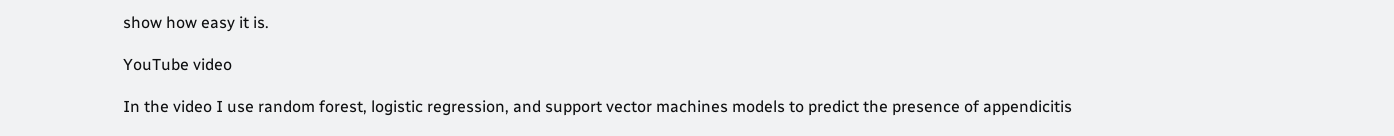show how easy it is.

YouTube video

In the video I use random forest, logistic regression, and support vector machines models to predict the presence of appendicitis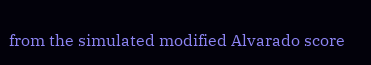from the simulated modified Alvarado score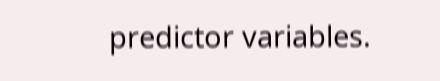predictor variables.